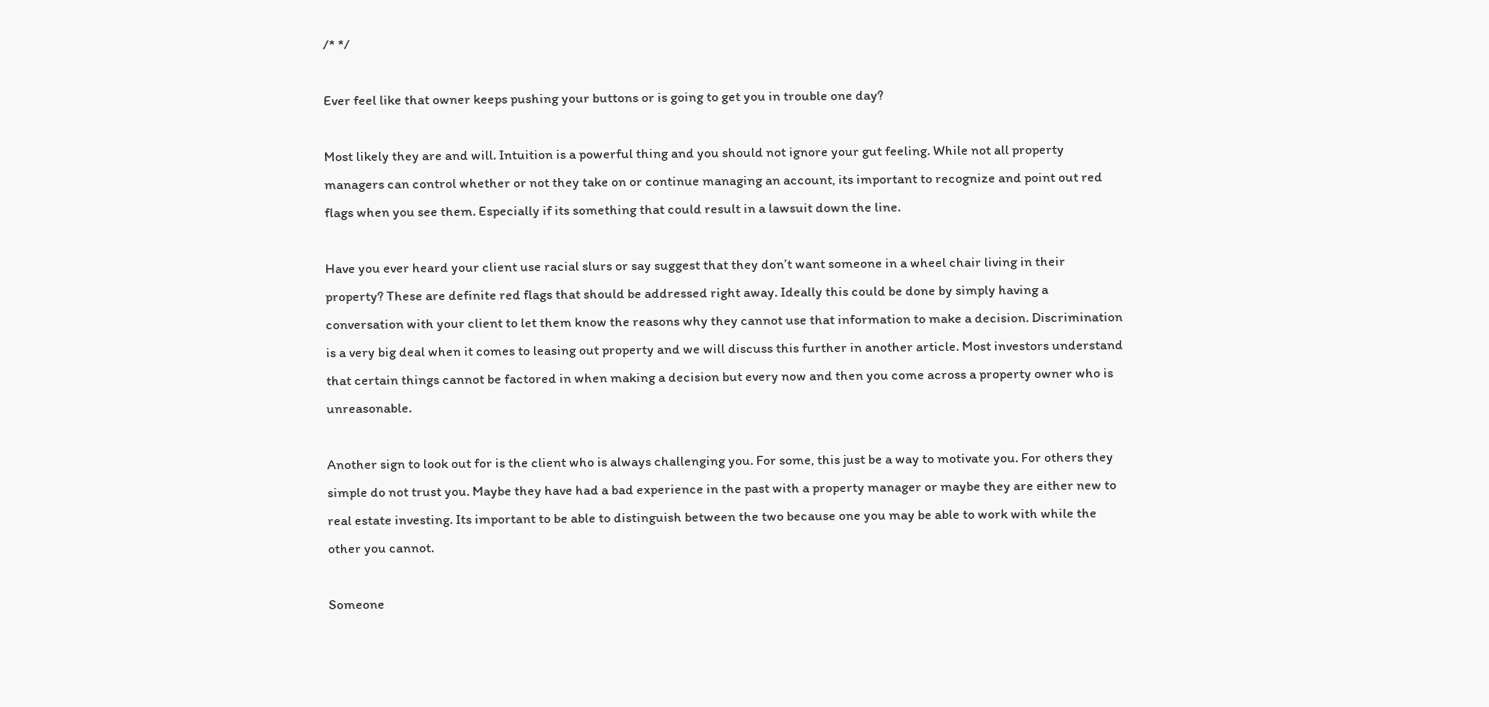/* */

Ever feel like that owner keeps pushing your buttons or is going to get you in trouble one day?

Most likely they are and will. Intuition is a powerful thing and you should not ignore your gut feeling. While not all property managers can control whether or not they take on or continue managing an account, its important to recognize and point out red flags when you see them. Especially if its something that could result in a lawsuit down the line.

Have you ever heard your client use racial slurs or say suggest that they don’t want someone in a wheel chair living in their property? These are definite red flags that should be addressed right away. Ideally this could be done by simply having a conversation with your client to let them know the reasons why they cannot use that information to make a decision. Discrimination is a very big deal when it comes to leasing out property and we will discuss this further in another article. Most investors understand that certain things cannot be factored in when making a decision but every now and then you come across a property owner who is unreasonable.

Another sign to look out for is the client who is always challenging you. For some, this just be a way to motivate you. For others they simple do not trust you. Maybe they have had a bad experience in the past with a property manager or maybe they are either new to real estate investing. Its important to be able to distinguish between the two because one you may be able to work with while the other you cannot.

Someone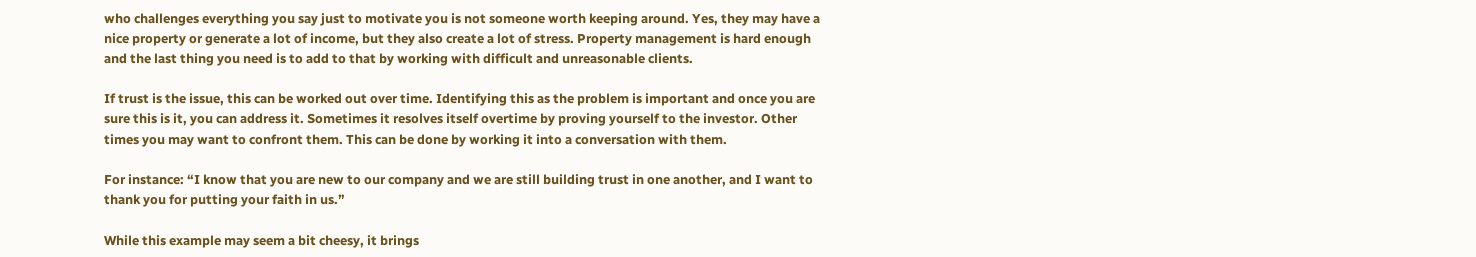who challenges everything you say just to motivate you is not someone worth keeping around. Yes, they may have a nice property or generate a lot of income, but they also create a lot of stress. Property management is hard enough and the last thing you need is to add to that by working with difficult and unreasonable clients.

If trust is the issue, this can be worked out over time. Identifying this as the problem is important and once you are sure this is it, you can address it. Sometimes it resolves itself overtime by proving yourself to the investor. Other times you may want to confront them. This can be done by working it into a conversation with them.

For instance: “I know that you are new to our company and we are still building trust in one another, and I want to thank you for putting your faith in us.”

While this example may seem a bit cheesy, it brings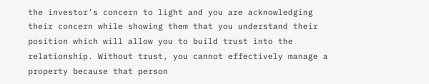the investor’s concern to light and you are acknowledging their concern while showing them that you understand their position which will allow you to build trust into the relationship. Without trust, you cannot effectively manage a property because that person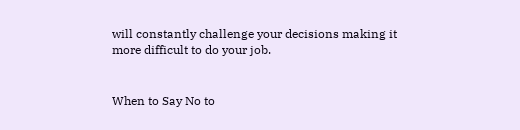will constantly challenge your decisions making it more difficult to do your job.


When to Say No to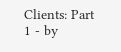Clients: Part 1 - by